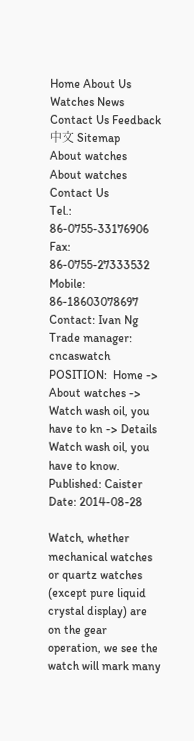Home About Us Watches News Contact Us Feedback 中文 Sitemap
About watches
About watches
Contact Us
Tel.: 86-0755-33176906
Fax: 86-0755-27333532
Mobile: 86-18603078697
Contact: Ivan Ng
Trade manager: cncaswatch
POSITION:  Home -> About watches -> Watch wash oil, you have to kn -> Details
Watch wash oil, you have to know.
Published: Caister    Date: 2014-08-28

Watch, whether mechanical watches or quartz watches (except pure liquid crystal display) are on the gear operation, we see the watch will mark many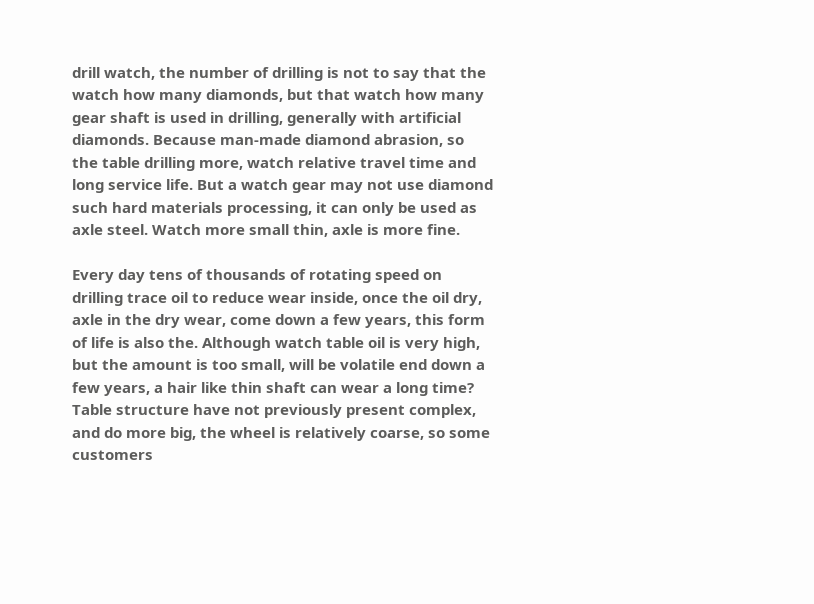drill watch, the number of drilling is not to say that the watch how many diamonds, but that watch how many gear shaft is used in drilling, generally with artificial diamonds. Because man-made diamond abrasion, so the table drilling more, watch relative travel time and long service life. But a watch gear may not use diamond such hard materials processing, it can only be used as axle steel. Watch more small thin, axle is more fine.

Every day tens of thousands of rotating speed on drilling trace oil to reduce wear inside, once the oil dry, axle in the dry wear, come down a few years, this form of life is also the. Although watch table oil is very high, but the amount is too small, will be volatile end down a few years, a hair like thin shaft can wear a long time? Table structure have not previously present complex, and do more big, the wheel is relatively coarse, so some customers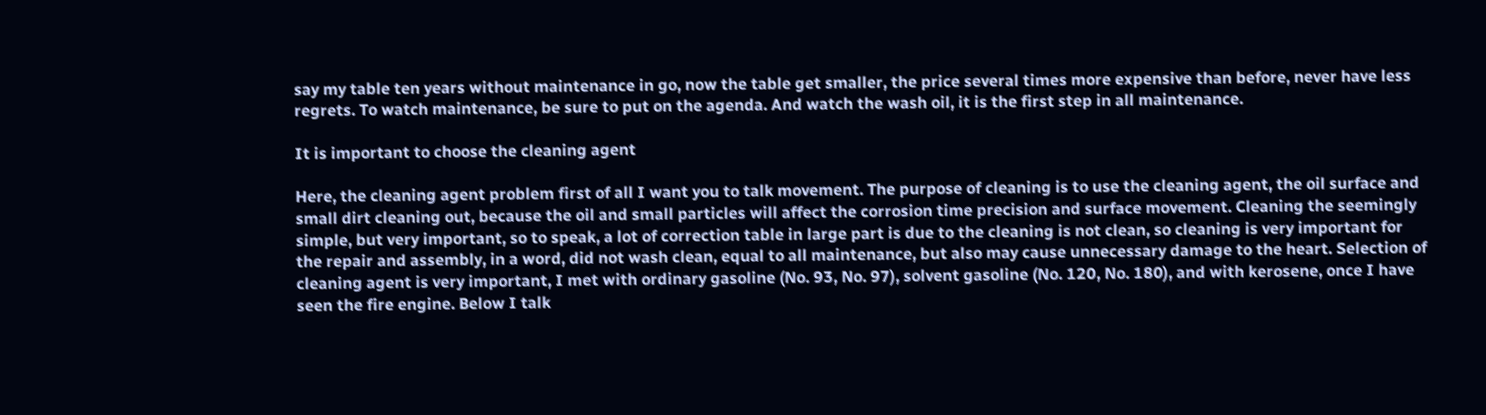say my table ten years without maintenance in go, now the table get smaller, the price several times more expensive than before, never have less regrets. To watch maintenance, be sure to put on the agenda. And watch the wash oil, it is the first step in all maintenance.

It is important to choose the cleaning agent

Here, the cleaning agent problem first of all I want you to talk movement. The purpose of cleaning is to use the cleaning agent, the oil surface and small dirt cleaning out, because the oil and small particles will affect the corrosion time precision and surface movement. Cleaning the seemingly simple, but very important, so to speak, a lot of correction table in large part is due to the cleaning is not clean, so cleaning is very important for the repair and assembly, in a word, did not wash clean, equal to all maintenance, but also may cause unnecessary damage to the heart. Selection of cleaning agent is very important, I met with ordinary gasoline (No. 93, No. 97), solvent gasoline (No. 120, No. 180), and with kerosene, once I have seen the fire engine. Below I talk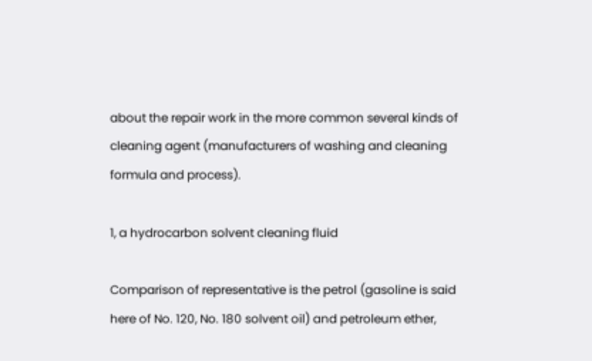about the repair work in the more common several kinds of cleaning agent (manufacturers of washing and cleaning formula and process).

1, a hydrocarbon solvent cleaning fluid

Comparison of representative is the petrol (gasoline is said here of No. 120, No. 180 solvent oil) and petroleum ether,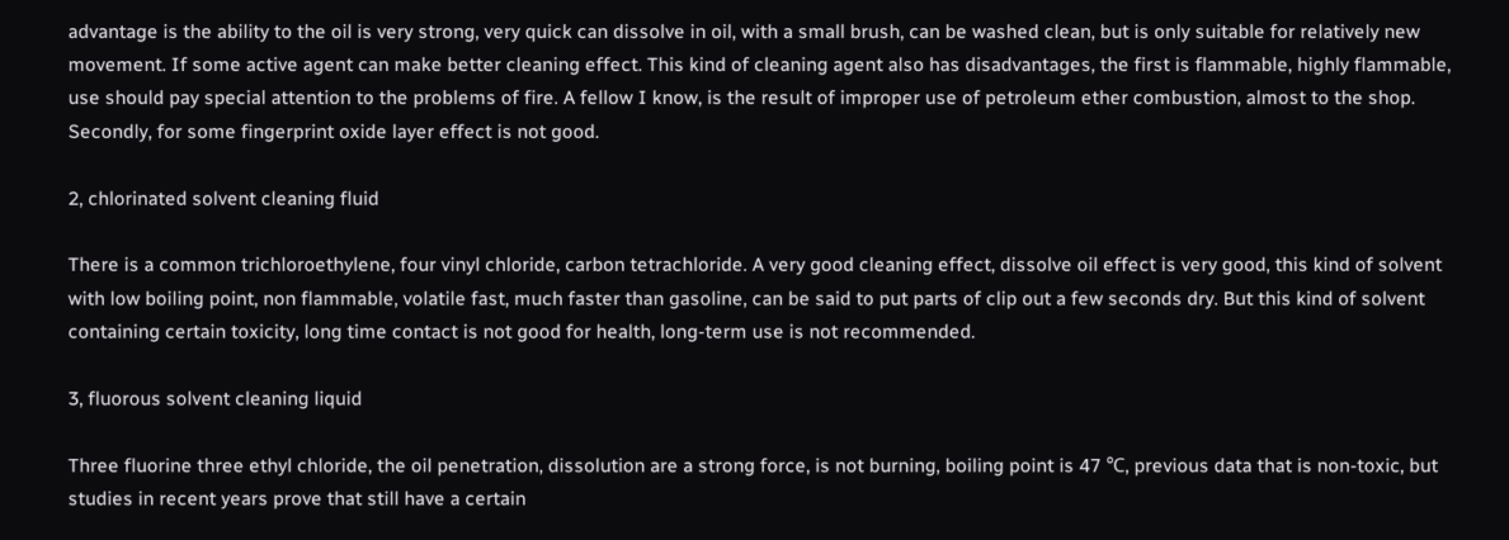advantage is the ability to the oil is very strong, very quick can dissolve in oil, with a small brush, can be washed clean, but is only suitable for relatively new movement. If some active agent can make better cleaning effect. This kind of cleaning agent also has disadvantages, the first is flammable, highly flammable, use should pay special attention to the problems of fire. A fellow I know, is the result of improper use of petroleum ether combustion, almost to the shop. Secondly, for some fingerprint oxide layer effect is not good.

2, chlorinated solvent cleaning fluid

There is a common trichloroethylene, four vinyl chloride, carbon tetrachloride. A very good cleaning effect, dissolve oil effect is very good, this kind of solvent with low boiling point, non flammable, volatile fast, much faster than gasoline, can be said to put parts of clip out a few seconds dry. But this kind of solvent containing certain toxicity, long time contact is not good for health, long-term use is not recommended.

3, fluorous solvent cleaning liquid

Three fluorine three ethyl chloride, the oil penetration, dissolution are a strong force, is not burning, boiling point is 47 ℃, previous data that is non-toxic, but studies in recent years prove that still have a certain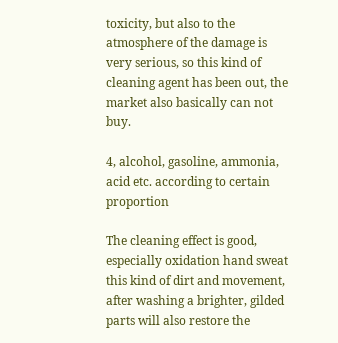toxicity, but also to the atmosphere of the damage is very serious, so this kind of cleaning agent has been out, the market also basically can not buy.

4, alcohol, gasoline, ammonia, acid etc. according to certain proportion

The cleaning effect is good, especially oxidation hand sweat this kind of dirt and movement, after washing a brighter, gilded parts will also restore the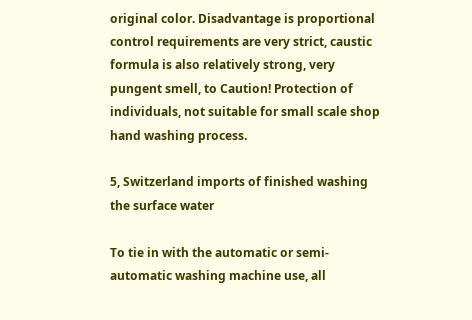original color. Disadvantage is proportional control requirements are very strict, caustic formula is also relatively strong, very pungent smell, to Caution! Protection of individuals, not suitable for small scale shop hand washing process.

5, Switzerland imports of finished washing the surface water

To tie in with the automatic or semi-automatic washing machine use, all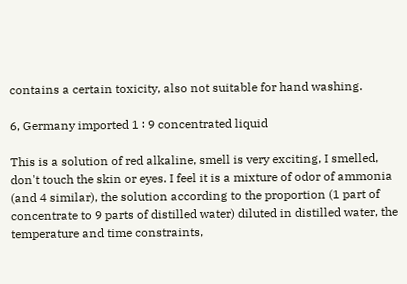contains a certain toxicity, also not suitable for hand washing.

6, Germany imported 1 ∶ 9 concentrated liquid

This is a solution of red alkaline, smell is very exciting, I smelled, don't touch the skin or eyes. I feel it is a mixture of odor of ammonia (and 4 similar), the solution according to the proportion (1 part of concentrate to 9 parts of distilled water) diluted in distilled water, the temperature and time constraints,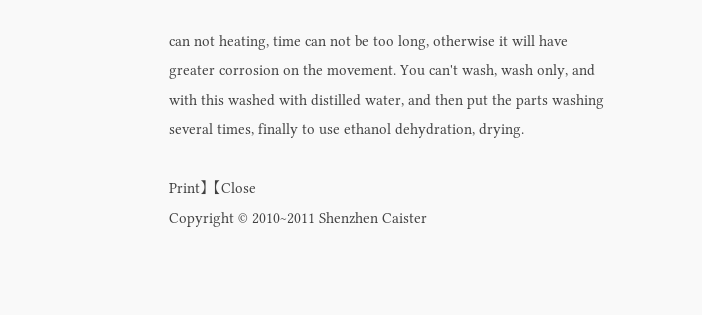can not heating, time can not be too long, otherwise it will have greater corrosion on the movement. You can't wash, wash only, and with this washed with distilled water, and then put the parts washing several times, finally to use ethanol dehydration, drying.

Print】 【Close
Copyright © 2010~2011 Shenzhen Caister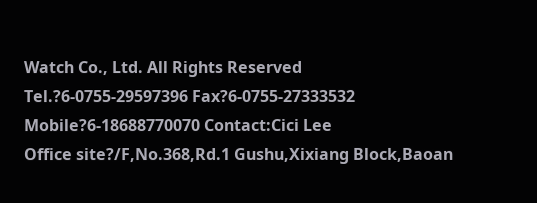Watch Co., Ltd. All Rights Reserved
Tel.?6-0755-29597396 Fax?6-0755-27333532 Mobile?6-18688770070 Contact:Cici Lee
Office site?/F,No.368,Rd.1 Gushu,Xixiang Block,Baoan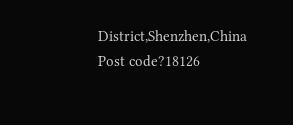District,Shenzhen,China Post code?18126